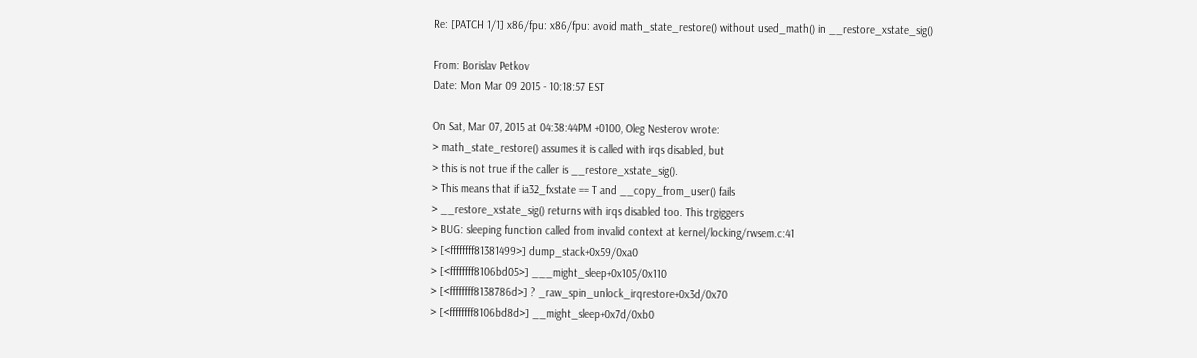Re: [PATCH 1/1] x86/fpu: x86/fpu: avoid math_state_restore() without used_math() in __restore_xstate_sig()

From: Borislav Petkov
Date: Mon Mar 09 2015 - 10:18:57 EST

On Sat, Mar 07, 2015 at 04:38:44PM +0100, Oleg Nesterov wrote:
> math_state_restore() assumes it is called with irqs disabled, but
> this is not true if the caller is __restore_xstate_sig().
> This means that if ia32_fxstate == T and __copy_from_user() fails
> __restore_xstate_sig() returns with irqs disabled too. This trgiggers
> BUG: sleeping function called from invalid context at kernel/locking/rwsem.c:41
> [<ffffffff81381499>] dump_stack+0x59/0xa0
> [<ffffffff8106bd05>] ___might_sleep+0x105/0x110
> [<ffffffff8138786d>] ? _raw_spin_unlock_irqrestore+0x3d/0x70
> [<ffffffff8106bd8d>] __might_sleep+0x7d/0xb0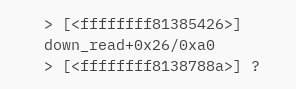> [<ffffffff81385426>] down_read+0x26/0xa0
> [<ffffffff8138788a>] ?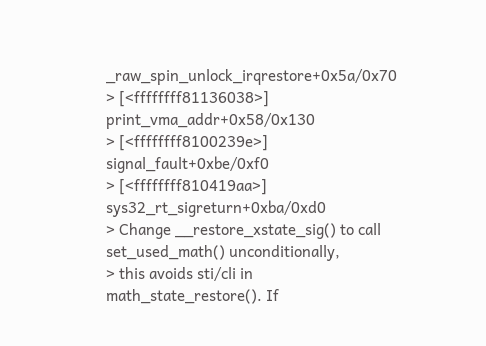_raw_spin_unlock_irqrestore+0x5a/0x70
> [<ffffffff81136038>] print_vma_addr+0x58/0x130
> [<ffffffff8100239e>] signal_fault+0xbe/0xf0
> [<ffffffff810419aa>] sys32_rt_sigreturn+0xba/0xd0
> Change __restore_xstate_sig() to call set_used_math() unconditionally,
> this avoids sti/cli in math_state_restore(). If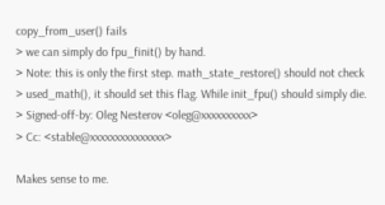copy_from_user() fails
> we can simply do fpu_finit() by hand.
> Note: this is only the first step. math_state_restore() should not check
> used_math(), it should set this flag. While init_fpu() should simply die.
> Signed-off-by: Oleg Nesterov <oleg@xxxxxxxxxx>
> Cc: <stable@xxxxxxxxxxxxxxx>

Makes sense to me.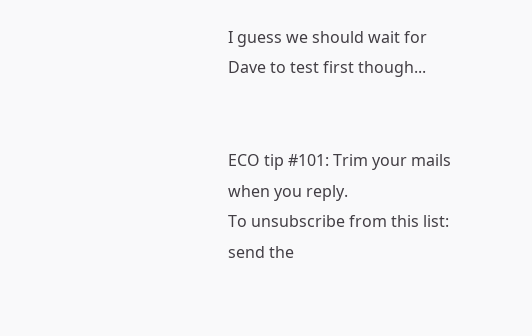I guess we should wait for Dave to test first though...


ECO tip #101: Trim your mails when you reply.
To unsubscribe from this list: send the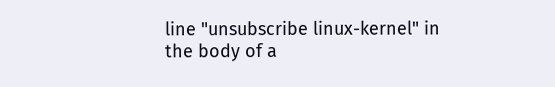line "unsubscribe linux-kernel" in
the body of a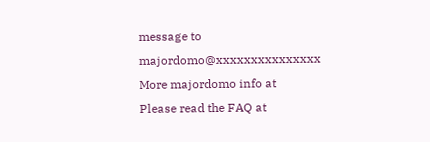message to majordomo@xxxxxxxxxxxxxxx
More majordomo info at
Please read the FAQ at